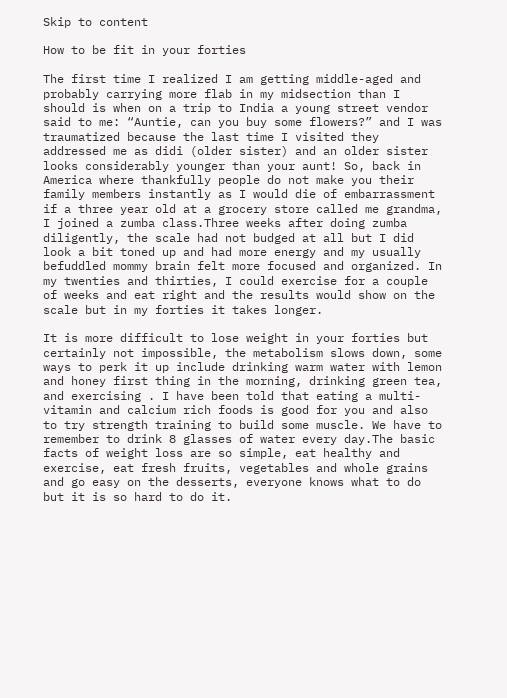Skip to content

How to be fit in your forties

The first time I realized I am getting middle-aged and probably carrying more flab in my midsection than I should is when on a trip to India a young street vendor said to me: “Auntie, can you buy some flowers?” and I was traumatized because the last time I visited they addressed me as didi (older sister) and an older sister looks considerably younger than your aunt! So, back in America where thankfully people do not make you their family members instantly as I would die of embarrassment if a three year old at a grocery store called me grandma, I joined a zumba class.Three weeks after doing zumba diligently, the scale had not budged at all but I did look a bit toned up and had more energy and my usually befuddled mommy brain felt more focused and organized. In my twenties and thirties, I could exercise for a couple of weeks and eat right and the results would show on the scale but in my forties it takes longer.

It is more difficult to lose weight in your forties but certainly not impossible, the metabolism slows down, some ways to perk it up include drinking warm water with lemon and honey first thing in the morning, drinking green tea, and exercising . I have been told that eating a multi-vitamin and calcium rich foods is good for you and also to try strength training to build some muscle. We have to remember to drink 8 glasses of water every day.The basic facts of weight loss are so simple, eat healthy and exercise, eat fresh fruits, vegetables and whole grains and go easy on the desserts, everyone knows what to do but it is so hard to do it.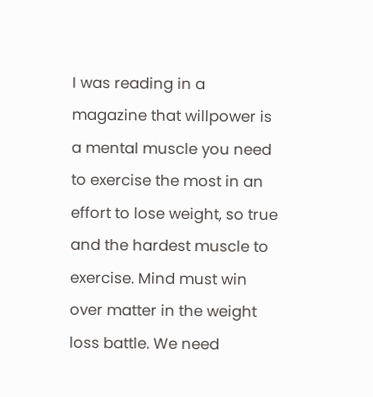I was reading in a magazine that willpower is a mental muscle you need to exercise the most in an effort to lose weight, so true and the hardest muscle to exercise. Mind must win over matter in the weight loss battle. We need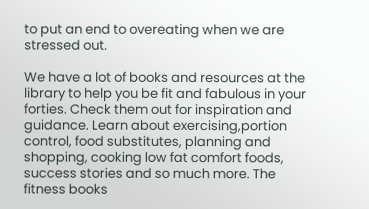to put an end to overeating when we are stressed out.

We have a lot of books and resources at the library to help you be fit and fabulous in your forties. Check them out for inspiration and guidance. Learn about exercising,portion control, food substitutes, planning and shopping, cooking low fat comfort foods, success stories and so much more. The fitness books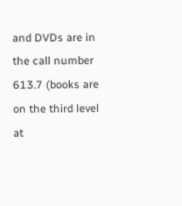and DVDs are in the call number 613.7 (books are on the third level at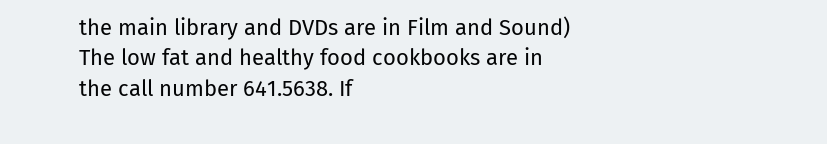the main library and DVDs are in Film and Sound) The low fat and healthy food cookbooks are in the call number 641.5638. If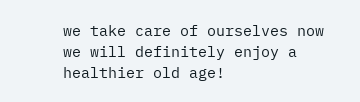we take care of ourselves now we will definitely enjoy a healthier old age!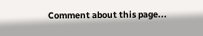Comment about this page...